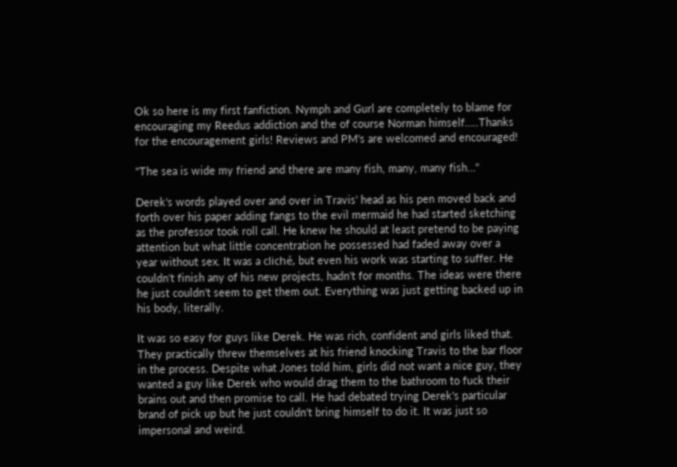Ok so here is my first fanfiction. Nymph and Gurl are completely to blame for encouraging my Reedus addiction and the of course Norman himself…..Thanks for the encouragement girls! Reviews and PM's are welcomed and encouraged!

"The sea is wide my friend and there are many fish, many, many fish…"

Derek's words played over and over in Travis' head as his pen moved back and forth over his paper adding fangs to the evil mermaid he had started sketching as the professor took roll call. He knew he should at least pretend to be paying attention but what little concentration he possessed had faded away over a year without sex. It was a cliché, but even his work was starting to suffer. He couldn't finish any of his new projects, hadn't for months. The ideas were there he just couldn't seem to get them out. Everything was just getting backed up in his body, literally.

It was so easy for guys like Derek. He was rich, confident and girls liked that. They practically threw themselves at his friend knocking Travis to the bar floor in the process. Despite what Jones told him, girls did not want a nice guy, they wanted a guy like Derek who would drag them to the bathroom to fuck their brains out and then promise to call. He had debated trying Derek's particular brand of pick up but he just couldn't bring himself to do it. It was just so impersonal and weird.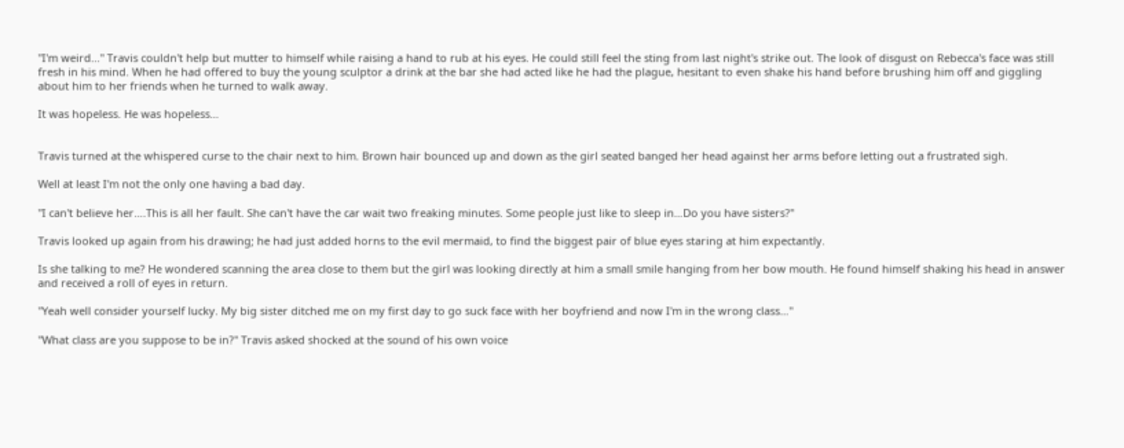"I'm weird..." Travis couldn't help but mutter to himself while raising a hand to rub at his eyes. He could still feel the sting from last night's strike out. The look of disgust on Rebecca's face was still fresh in his mind. When he had offered to buy the young sculptor a drink at the bar she had acted like he had the plague, hesitant to even shake his hand before brushing him off and giggling about him to her friends when he turned to walk away.

It was hopeless. He was hopeless…


Travis turned at the whispered curse to the chair next to him. Brown hair bounced up and down as the girl seated banged her head against her arms before letting out a frustrated sigh.

Well at least I'm not the only one having a bad day.

"I can't believe her….This is all her fault. She can't have the car wait two freaking minutes. Some people just like to sleep in…Do you have sisters?"

Travis looked up again from his drawing; he had just added horns to the evil mermaid, to find the biggest pair of blue eyes staring at him expectantly.

Is she talking to me? He wondered scanning the area close to them but the girl was looking directly at him a small smile hanging from her bow mouth. He found himself shaking his head in answer and received a roll of eyes in return.

"Yeah well consider yourself lucky. My big sister ditched me on my first day to go suck face with her boyfriend and now I'm in the wrong class…"

"What class are you suppose to be in?" Travis asked shocked at the sound of his own voice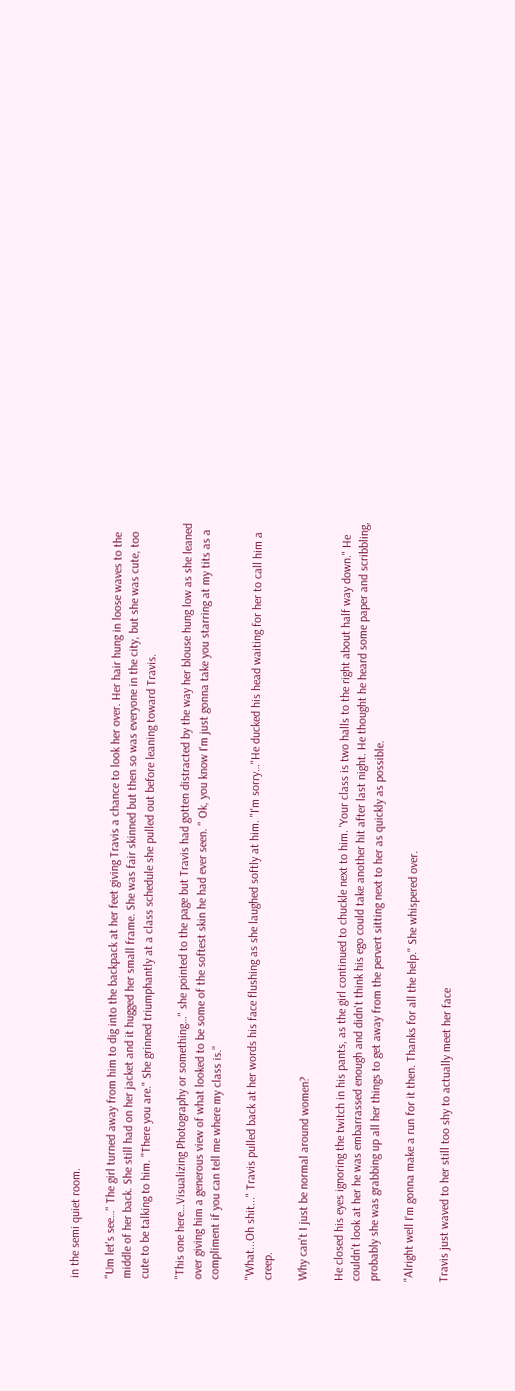in the semi quiet room.

"Um let's see…" The girl turned away from him to dig into the backpack at her feet giving Travis a chance to look her over. Her hair hung in loose waves to the middle of her back. She still had on her jacket and it hugged her small frame. She was fair skinned but then so was everyone in the city, but she was cute, too cute to be talking to him. "There you are." She grinned triumphantly at a class schedule she pulled out before leaning toward Travis.

"This one here…Visualizing Photography or something…" she pointed to the page but Travis had gotten distracted by the way her blouse hung low as she leaned over giving him a generous view of what looked to be some of the softest skin he had ever seen. " Ok, you know I'm just gonna take you starring at my tits as a compliment if you can tell me where my class is."

"What...Oh shit..." Travis pulled back at her words his face flushing as she laughed softly at him. "I'm sorry…"He ducked his head waiting for her to call him a creep.

Why can't I just be normal around women?

He closed his eyes ignoring the twitch in his pants, as the girl continued to chuckle next to him. 'Your class is two halls to the right about half way down." He couldn't look at her he was embarrassed enough and didn't think his ego could take another hit after last night. He thought he heard some paper and scribbling, probably she was grabbing up all her things to get away from the pervert sitting next to her as quickly as possible.

"Alright well I'm gonna make a run for it then. Thanks for all the help." She whispered over.

Travis just waved to her still too shy to actually meet her face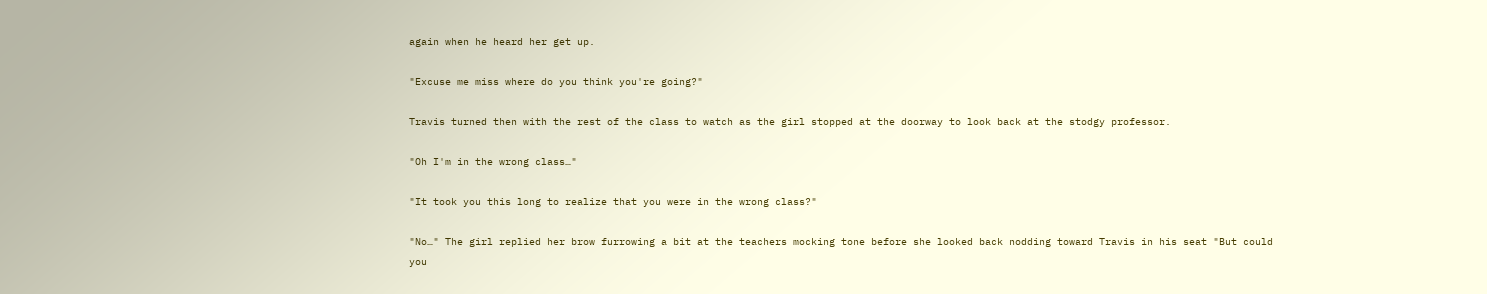again when he heard her get up.

"Excuse me miss where do you think you're going?"

Travis turned then with the rest of the class to watch as the girl stopped at the doorway to look back at the stodgy professor.

"Oh I'm in the wrong class…"

"It took you this long to realize that you were in the wrong class?"

"No…" The girl replied her brow furrowing a bit at the teachers mocking tone before she looked back nodding toward Travis in his seat "But could you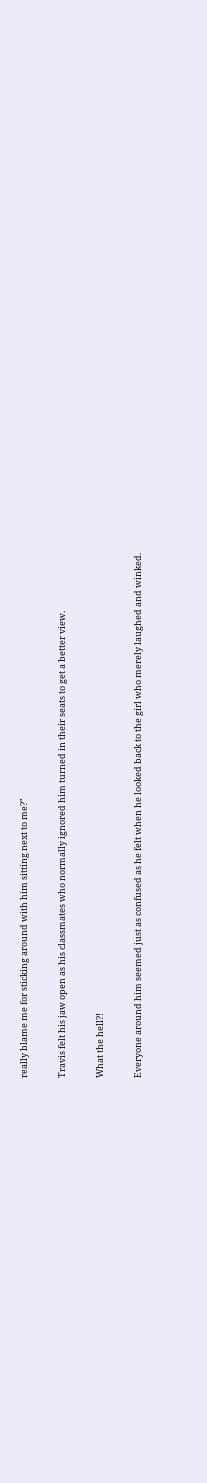really blame me for sticking around with him sitting next to me?"

Travis felt his jaw open as his classmates who normally ignored him turned in their seats to get a better view.

What the hell?!

Everyone around him seemed just as confused as he felt when he looked back to the girl who merely laughed and winked.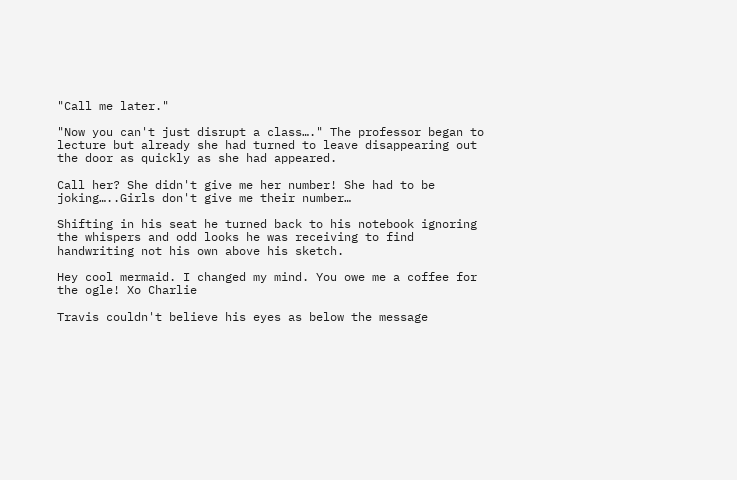"Call me later."

"Now you can't just disrupt a class…." The professor began to lecture but already she had turned to leave disappearing out the door as quickly as she had appeared.

Call her? She didn't give me her number! She had to be joking…..Girls don't give me their number…

Shifting in his seat he turned back to his notebook ignoring the whispers and odd looks he was receiving to find handwriting not his own above his sketch.

Hey cool mermaid. I changed my mind. You owe me a coffee for the ogle! Xo Charlie

Travis couldn't believe his eyes as below the message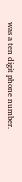was a ten digit phone number.